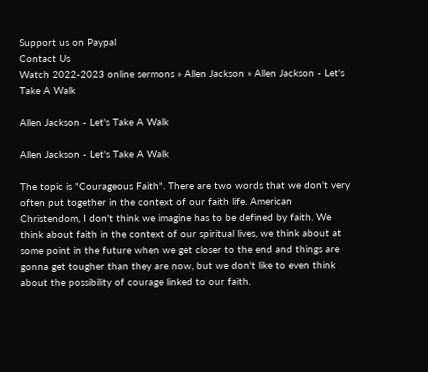Support us on Paypal
Contact Us
Watch 2022-2023 online sermons » Allen Jackson » Allen Jackson - Let's Take A Walk

Allen Jackson - Let's Take A Walk

Allen Jackson - Let's Take A Walk

The topic is "Courageous Faith". There are two words that we don't very often put together in the context of our faith life. American Christendom, I don't think we imagine has to be defined by faith. We think about faith in the context of our spiritual lives, we think about at some point in the future when we get closer to the end and things are gonna get tougher than they are now, but we don't like to even think about the possibility of courage linked to our faith.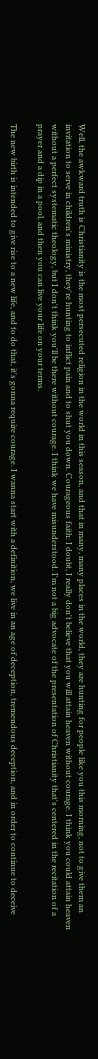Well, the awkward truth is Christianity is the most persecuted religion in the world in this season, and that in many, many places in the world, they are hunting for people like you this morning, not to give them an invitation to serve in children's ministry, they're hunting to inflict pain and to shut you down. Courageous faith: I doubt, I really don't believe that you will attain heaven without courage. I think you could attain heaven without a perfect systematic theology, but I don't think you'll be there without courage. I think we have misunderstood. I'm not a big advocate of the presentation of Christianity that's centered in the recitation of a prayer and a dip in a pool, and then you can live your life on your terms.

The new birth is intended to give rise to a new life, and to do that, it's gonna require courage. I wanna start with a definition, we live in an age of deception, tremendous deception, and in order to continue to deceive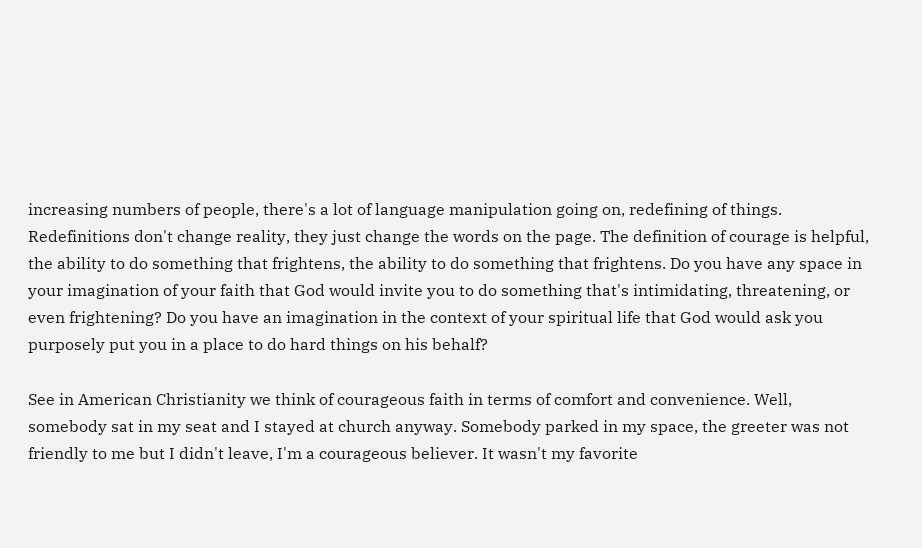increasing numbers of people, there's a lot of language manipulation going on, redefining of things. Redefinitions don't change reality, they just change the words on the page. The definition of courage is helpful, the ability to do something that frightens, the ability to do something that frightens. Do you have any space in your imagination of your faith that God would invite you to do something that's intimidating, threatening, or even frightening? Do you have an imagination in the context of your spiritual life that God would ask you purposely put you in a place to do hard things on his behalf?

See in American Christianity we think of courageous faith in terms of comfort and convenience. Well, somebody sat in my seat and I stayed at church anyway. Somebody parked in my space, the greeter was not friendly to me but I didn't leave, I'm a courageous believer. It wasn't my favorite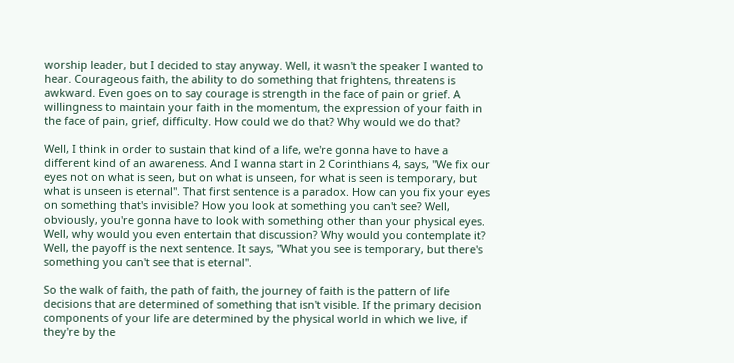worship leader, but I decided to stay anyway. Well, it wasn't the speaker I wanted to hear. Courageous faith, the ability to do something that frightens, threatens is awkward. Even goes on to say courage is strength in the face of pain or grief. A willingness to maintain your faith in the momentum, the expression of your faith in the face of pain, grief, difficulty. How could we do that? Why would we do that?

Well, I think in order to sustain that kind of a life, we're gonna have to have a different kind of an awareness. And I wanna start in 2 Corinthians 4, says, "We fix our eyes not on what is seen, but on what is unseen, for what is seen is temporary, but what is unseen is eternal". That first sentence is a paradox. How can you fix your eyes on something that's invisible? How you look at something you can't see? Well, obviously, you're gonna have to look with something other than your physical eyes. Well, why would you even entertain that discussion? Why would you contemplate it? Well, the payoff is the next sentence. It says, "What you see is temporary, but there's something you can't see that is eternal".

So the walk of faith, the path of faith, the journey of faith is the pattern of life decisions that are determined of something that isn't visible. If the primary decision components of your life are determined by the physical world in which we live, if they're by the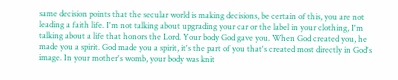same decision points that the secular world is making decisions, be certain of this, you are not leading a faith life. I'm not talking about upgrading your car or the label in your clothing, I'm talking about a life that honors the Lord. Your body God gave you. When God created you, he made you a spirit. God made you a spirit, it's the part of you that's created most directly in God's image. In your mother's womb, your body was knit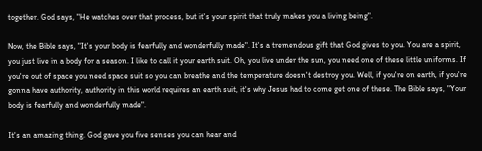together. God says, "He watches over that process, but it's your spirit that truly makes you a living being".

Now, the Bible says, "It's your body is fearfully and wonderfully made". It's a tremendous gift that God gives to you. You are a spirit, you just live in a body for a season. I like to call it your earth suit. Oh, you live under the sun, you need one of these little uniforms. If you're out of space you need space suit so you can breathe and the temperature doesn't destroy you. Well, if you're on earth, if you're gonna have authority, authority in this world requires an earth suit, it's why Jesus had to come get one of these. The Bible says, "Your body is fearfully and wonderfully made".

It's an amazing thing. God gave you five senses you can hear and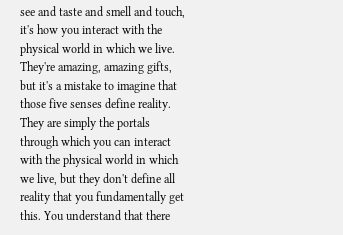see and taste and smell and touch, it's how you interact with the physical world in which we live. They're amazing, amazing gifts, but it's a mistake to imagine that those five senses define reality. They are simply the portals through which you can interact with the physical world in which we live, but they don't define all reality that you fundamentally get this. You understand that there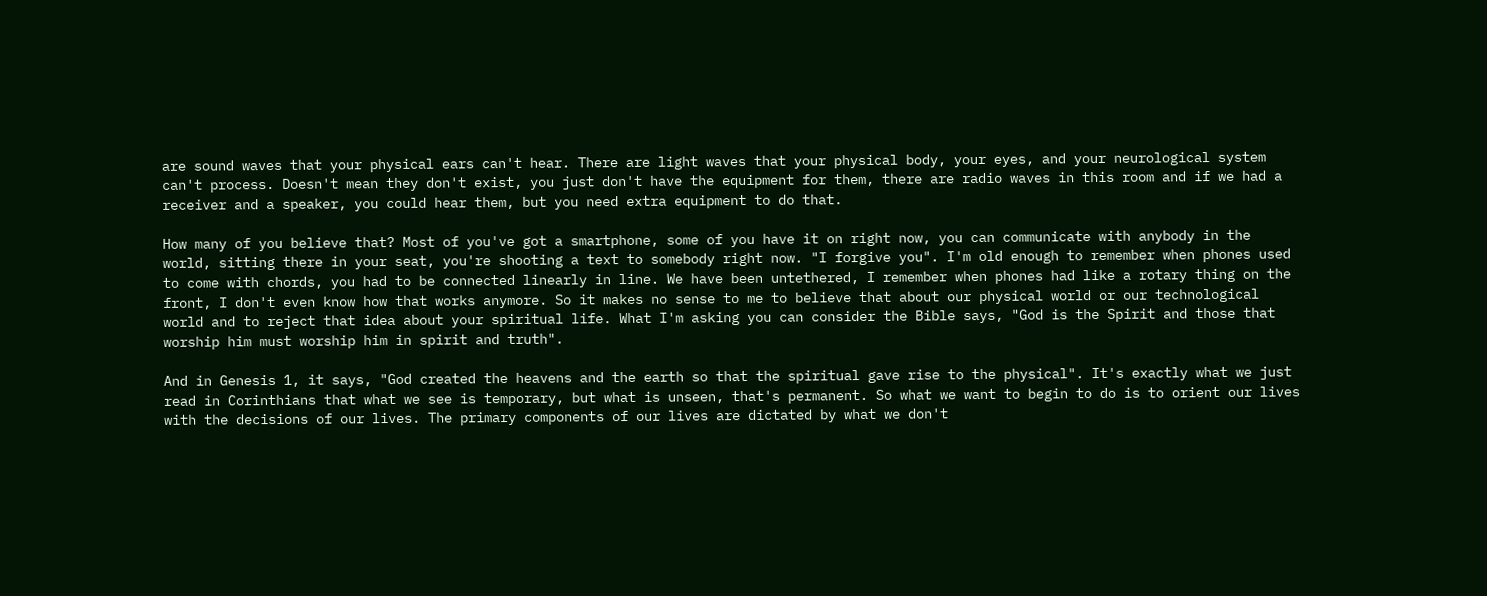are sound waves that your physical ears can't hear. There are light waves that your physical body, your eyes, and your neurological system can't process. Doesn't mean they don't exist, you just don't have the equipment for them, there are radio waves in this room and if we had a receiver and a speaker, you could hear them, but you need extra equipment to do that.

How many of you believe that? Most of you've got a smartphone, some of you have it on right now, you can communicate with anybody in the world, sitting there in your seat, you're shooting a text to somebody right now. "I forgive you". I'm old enough to remember when phones used to come with chords, you had to be connected linearly in line. We have been untethered, I remember when phones had like a rotary thing on the front, I don't even know how that works anymore. So it makes no sense to me to believe that about our physical world or our technological world and to reject that idea about your spiritual life. What I'm asking you can consider the Bible says, "God is the Spirit and those that worship him must worship him in spirit and truth".

And in Genesis 1, it says, "God created the heavens and the earth so that the spiritual gave rise to the physical". It's exactly what we just read in Corinthians that what we see is temporary, but what is unseen, that's permanent. So what we want to begin to do is to orient our lives with the decisions of our lives. The primary components of our lives are dictated by what we don't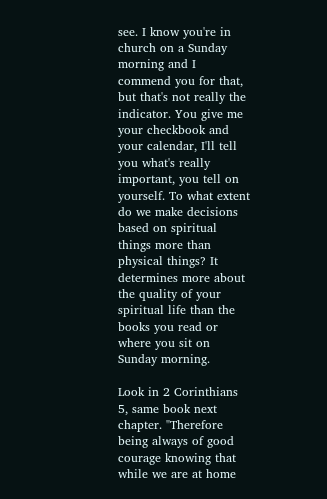see. I know you're in church on a Sunday morning and I commend you for that, but that's not really the indicator. You give me your checkbook and your calendar, I'll tell you what's really important, you tell on yourself. To what extent do we make decisions based on spiritual things more than physical things? It determines more about the quality of your spiritual life than the books you read or where you sit on Sunday morning.

Look in 2 Corinthians 5, same book next chapter. "Therefore being always of good courage knowing that while we are at home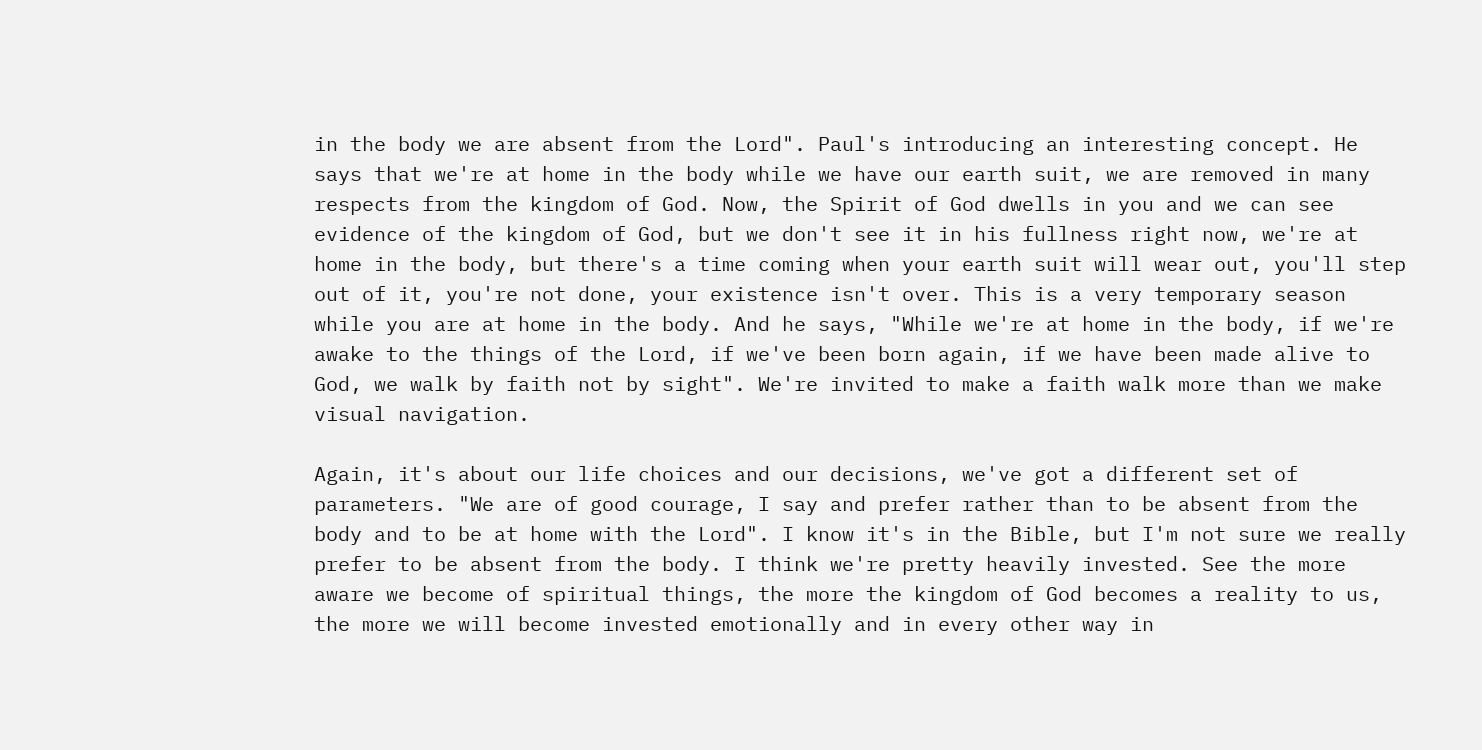in the body we are absent from the Lord". Paul's introducing an interesting concept. He says that we're at home in the body while we have our earth suit, we are removed in many respects from the kingdom of God. Now, the Spirit of God dwells in you and we can see evidence of the kingdom of God, but we don't see it in his fullness right now, we're at home in the body, but there's a time coming when your earth suit will wear out, you'll step out of it, you're not done, your existence isn't over. This is a very temporary season while you are at home in the body. And he says, "While we're at home in the body, if we're awake to the things of the Lord, if we've been born again, if we have been made alive to God, we walk by faith not by sight". We're invited to make a faith walk more than we make visual navigation.

Again, it's about our life choices and our decisions, we've got a different set of parameters. "We are of good courage, I say and prefer rather than to be absent from the body and to be at home with the Lord". I know it's in the Bible, but I'm not sure we really prefer to be absent from the body. I think we're pretty heavily invested. See the more aware we become of spiritual things, the more the kingdom of God becomes a reality to us, the more we will become invested emotionally and in every other way in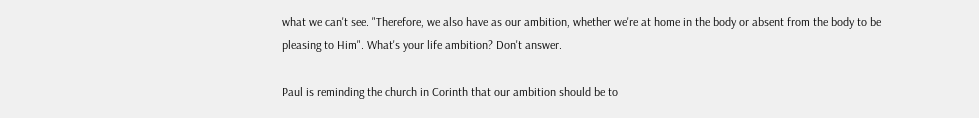what we can't see. "Therefore, we also have as our ambition, whether we're at home in the body or absent from the body to be pleasing to Him". What's your life ambition? Don't answer.

Paul is reminding the church in Corinth that our ambition should be to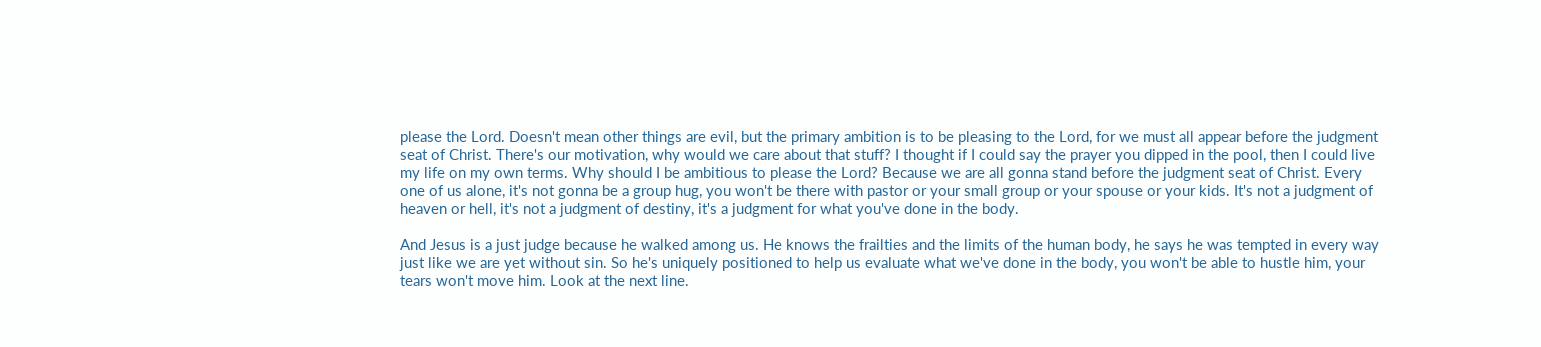please the Lord. Doesn't mean other things are evil, but the primary ambition is to be pleasing to the Lord, for we must all appear before the judgment seat of Christ. There's our motivation, why would we care about that stuff? I thought if I could say the prayer you dipped in the pool, then I could live my life on my own terms. Why should I be ambitious to please the Lord? Because we are all gonna stand before the judgment seat of Christ. Every one of us alone, it's not gonna be a group hug, you won't be there with pastor or your small group or your spouse or your kids. It's not a judgment of heaven or hell, it's not a judgment of destiny, it's a judgment for what you've done in the body.

And Jesus is a just judge because he walked among us. He knows the frailties and the limits of the human body, he says he was tempted in every way just like we are yet without sin. So he's uniquely positioned to help us evaluate what we've done in the body, you won't be able to hustle him, your tears won't move him. Look at the next line.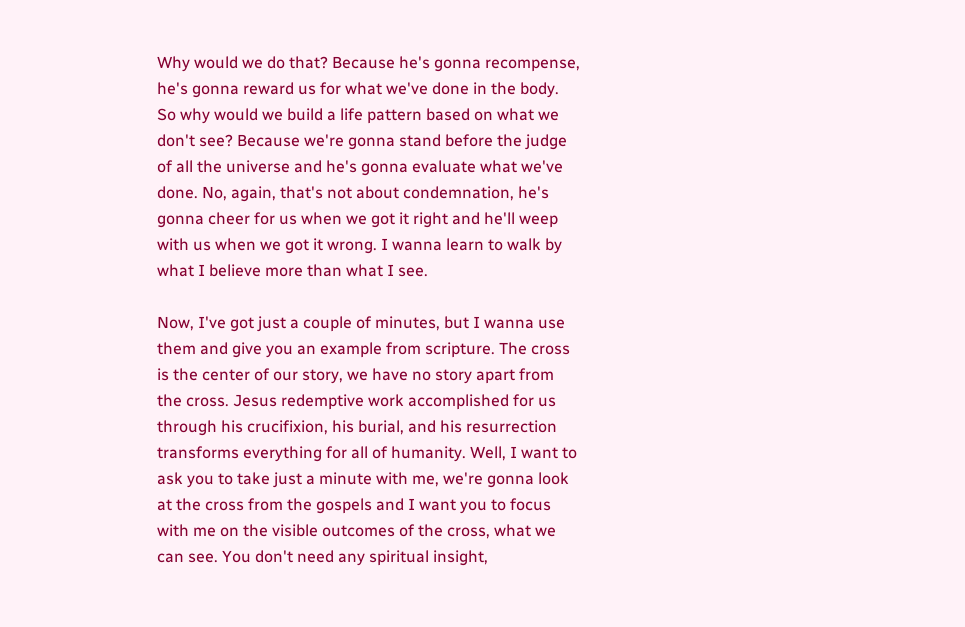Why would we do that? Because he's gonna recompense, he's gonna reward us for what we've done in the body. So why would we build a life pattern based on what we don't see? Because we're gonna stand before the judge of all the universe and he's gonna evaluate what we've done. No, again, that's not about condemnation, he's gonna cheer for us when we got it right and he'll weep with us when we got it wrong. I wanna learn to walk by what I believe more than what I see.

Now, I've got just a couple of minutes, but I wanna use them and give you an example from scripture. The cross is the center of our story, we have no story apart from the cross. Jesus redemptive work accomplished for us through his crucifixion, his burial, and his resurrection transforms everything for all of humanity. Well, I want to ask you to take just a minute with me, we're gonna look at the cross from the gospels and I want you to focus with me on the visible outcomes of the cross, what we can see. You don't need any spiritual insight,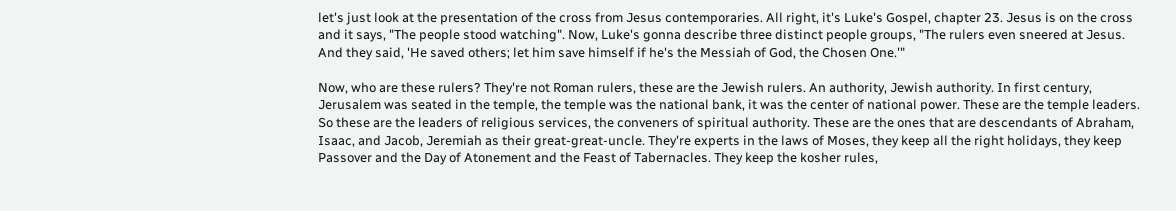let's just look at the presentation of the cross from Jesus contemporaries. All right, it's Luke's Gospel, chapter 23. Jesus is on the cross and it says, "The people stood watching". Now, Luke's gonna describe three distinct people groups, "The rulers even sneered at Jesus. And they said, 'He saved others; let him save himself if he's the Messiah of God, the Chosen One.'"

Now, who are these rulers? They're not Roman rulers, these are the Jewish rulers. An authority, Jewish authority. In first century, Jerusalem was seated in the temple, the temple was the national bank, it was the center of national power. These are the temple leaders. So these are the leaders of religious services, the conveners of spiritual authority. These are the ones that are descendants of Abraham, Isaac, and Jacob, Jeremiah as their great-great-uncle. They're experts in the laws of Moses, they keep all the right holidays, they keep Passover and the Day of Atonement and the Feast of Tabernacles. They keep the kosher rules,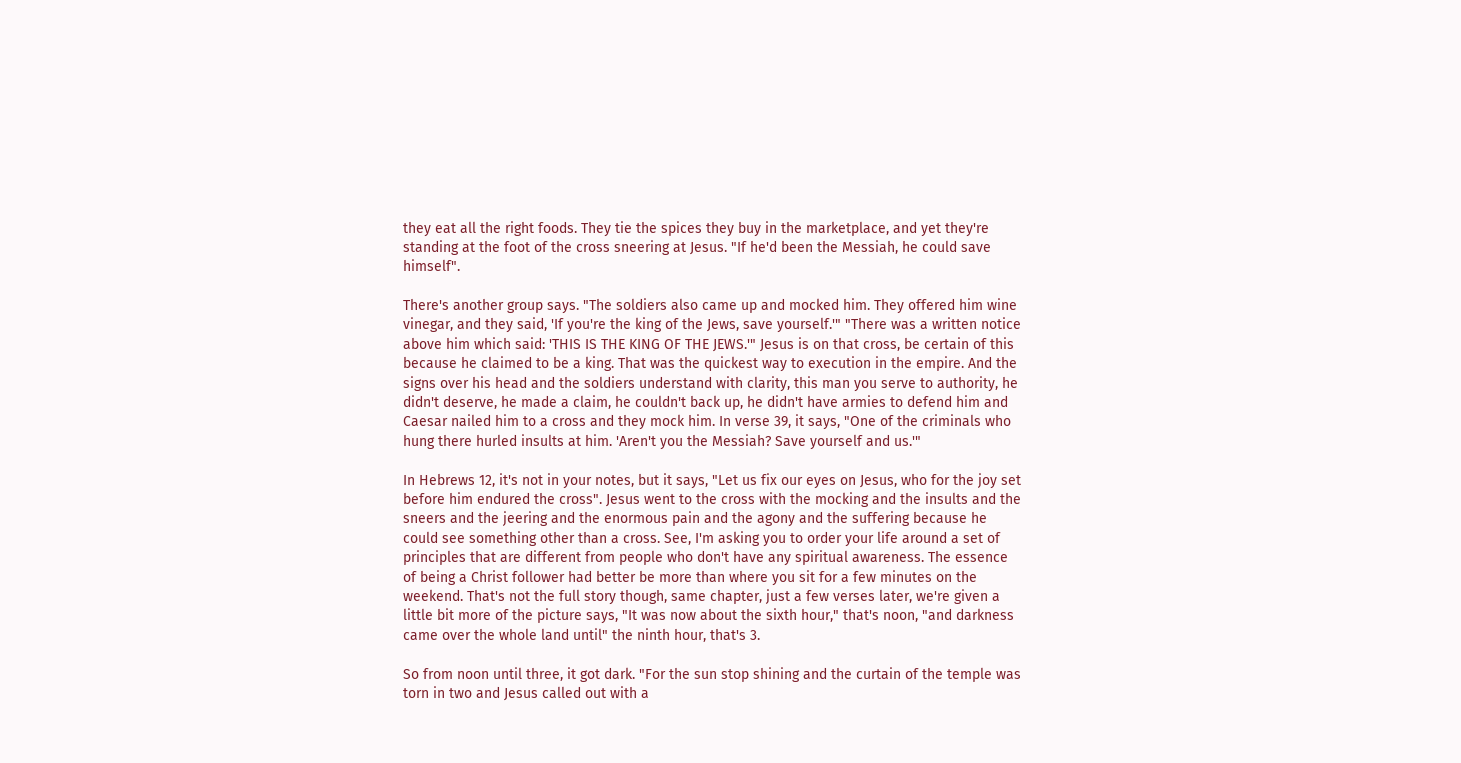they eat all the right foods. They tie the spices they buy in the marketplace, and yet they're standing at the foot of the cross sneering at Jesus. "If he'd been the Messiah, he could save himself".

There's another group says. "The soldiers also came up and mocked him. They offered him wine vinegar, and they said, 'If you're the king of the Jews, save yourself.'" "There was a written notice above him which said: 'THIS IS THE KING OF THE JEWS.'" Jesus is on that cross, be certain of this because he claimed to be a king. That was the quickest way to execution in the empire. And the signs over his head and the soldiers understand with clarity, this man you serve to authority, he didn't deserve, he made a claim, he couldn't back up, he didn't have armies to defend him and Caesar nailed him to a cross and they mock him. In verse 39, it says, "One of the criminals who hung there hurled insults at him. 'Aren't you the Messiah? Save yourself and us.'"

In Hebrews 12, it's not in your notes, but it says, "Let us fix our eyes on Jesus, who for the joy set before him endured the cross". Jesus went to the cross with the mocking and the insults and the sneers and the jeering and the enormous pain and the agony and the suffering because he could see something other than a cross. See, I'm asking you to order your life around a set of principles that are different from people who don't have any spiritual awareness. The essence of being a Christ follower had better be more than where you sit for a few minutes on the weekend. That's not the full story though, same chapter, just a few verses later, we're given a little bit more of the picture says, "It was now about the sixth hour," that's noon, "and darkness came over the whole land until" the ninth hour, that's 3.

So from noon until three, it got dark. "For the sun stop shining and the curtain of the temple was torn in two and Jesus called out with a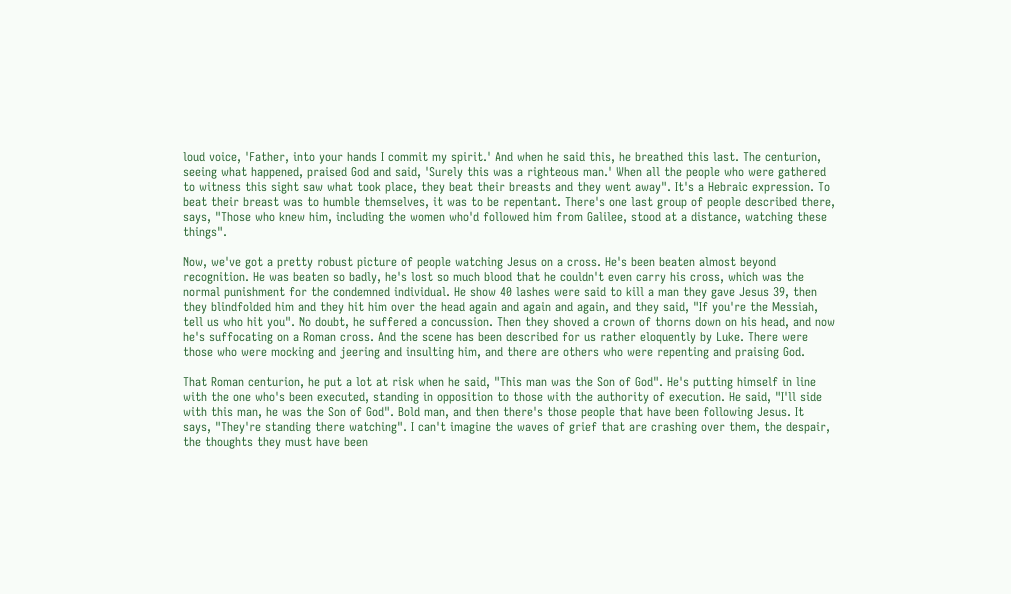loud voice, 'Father, into your hands I commit my spirit.' And when he said this, he breathed this last. The centurion, seeing what happened, praised God and said, 'Surely this was a righteous man.' When all the people who were gathered to witness this sight saw what took place, they beat their breasts and they went away". It's a Hebraic expression. To beat their breast was to humble themselves, it was to be repentant. There's one last group of people described there, says, "Those who knew him, including the women who'd followed him from Galilee, stood at a distance, watching these things".

Now, we've got a pretty robust picture of people watching Jesus on a cross. He's been beaten almost beyond recognition. He was beaten so badly, he's lost so much blood that he couldn't even carry his cross, which was the normal punishment for the condemned individual. He show 40 lashes were said to kill a man they gave Jesus 39, then they blindfolded him and they hit him over the head again and again and again, and they said, "If you're the Messiah, tell us who hit you". No doubt, he suffered a concussion. Then they shoved a crown of thorns down on his head, and now he's suffocating on a Roman cross. And the scene has been described for us rather eloquently by Luke. There were those who were mocking and jeering and insulting him, and there are others who were repenting and praising God.

That Roman centurion, he put a lot at risk when he said, "This man was the Son of God". He's putting himself in line with the one who's been executed, standing in opposition to those with the authority of execution. He said, "I'll side with this man, he was the Son of God". Bold man, and then there's those people that have been following Jesus. It says, "They're standing there watching". I can't imagine the waves of grief that are crashing over them, the despair, the thoughts they must have been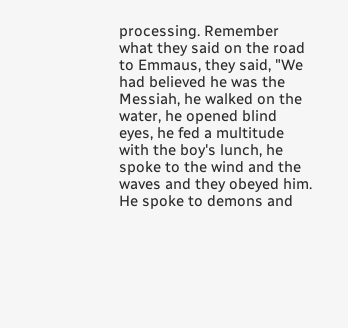processing. Remember what they said on the road to Emmaus, they said, "We had believed he was the Messiah, he walked on the water, he opened blind eyes, he fed a multitude with the boy's lunch, he spoke to the wind and the waves and they obeyed him. He spoke to demons and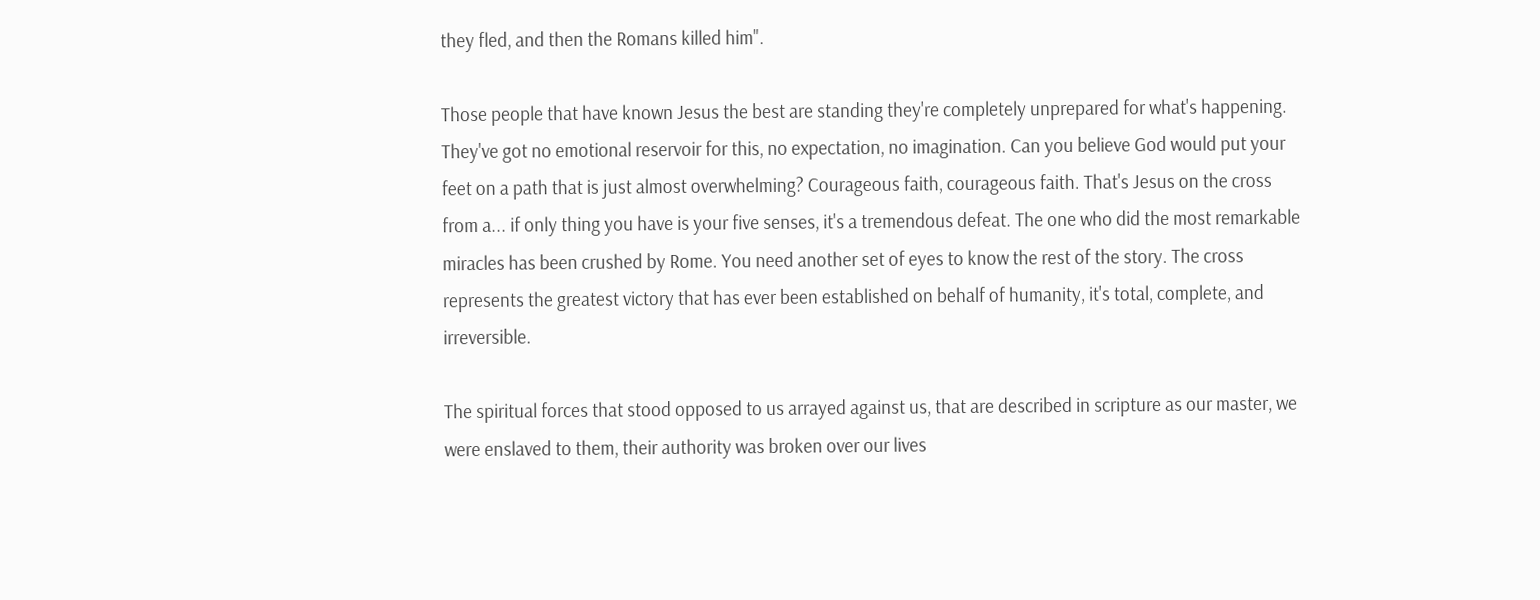they fled, and then the Romans killed him".

Those people that have known Jesus the best are standing they're completely unprepared for what's happening. They've got no emotional reservoir for this, no expectation, no imagination. Can you believe God would put your feet on a path that is just almost overwhelming? Courageous faith, courageous faith. That's Jesus on the cross from a... if only thing you have is your five senses, it's a tremendous defeat. The one who did the most remarkable miracles has been crushed by Rome. You need another set of eyes to know the rest of the story. The cross represents the greatest victory that has ever been established on behalf of humanity, it's total, complete, and irreversible.

The spiritual forces that stood opposed to us arrayed against us, that are described in scripture as our master, we were enslaved to them, their authority was broken over our lives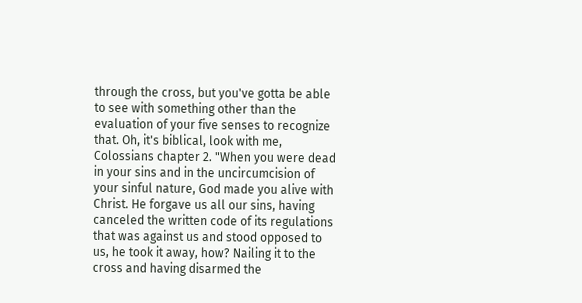through the cross, but you've gotta be able to see with something other than the evaluation of your five senses to recognize that. Oh, it's biblical, look with me, Colossians chapter 2. "When you were dead in your sins and in the uncircumcision of your sinful nature, God made you alive with Christ. He forgave us all our sins, having canceled the written code of its regulations that was against us and stood opposed to us, he took it away, how? Nailing it to the cross and having disarmed the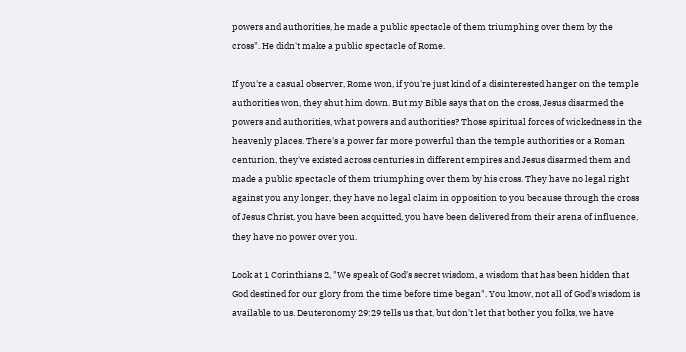powers and authorities, he made a public spectacle of them triumphing over them by the cross". He didn't make a public spectacle of Rome.

If you're a casual observer, Rome won, if you're just kind of a disinterested hanger on the temple authorities won, they shut him down. But my Bible says that on the cross, Jesus disarmed the powers and authorities, what powers and authorities? Those spiritual forces of wickedness in the heavenly places. There's a power far more powerful than the temple authorities or a Roman centurion, they've existed across centuries in different empires and Jesus disarmed them and made a public spectacle of them triumphing over them by his cross. They have no legal right against you any longer, they have no legal claim in opposition to you because through the cross of Jesus Christ, you have been acquitted, you have been delivered from their arena of influence, they have no power over you.

Look at 1 Corinthians 2, "We speak of God's secret wisdom, a wisdom that has been hidden that God destined for our glory from the time before time began". You know, not all of God's wisdom is available to us. Deuteronomy 29:29 tells us that, but don't let that bother you folks, we have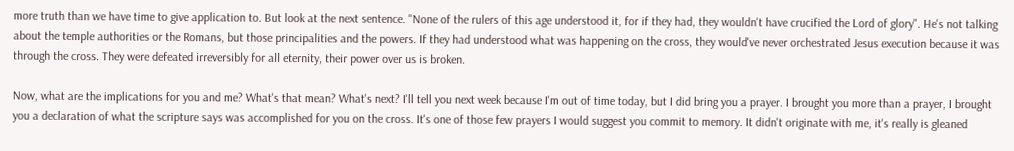more truth than we have time to give application to. But look at the next sentence. "None of the rulers of this age understood it, for if they had, they wouldn't have crucified the Lord of glory". He's not talking about the temple authorities or the Romans, but those principalities and the powers. If they had understood what was happening on the cross, they would've never orchestrated Jesus execution because it was through the cross. They were defeated irreversibly for all eternity, their power over us is broken.

Now, what are the implications for you and me? What's that mean? What's next? I'll tell you next week because I'm out of time today, but I did bring you a prayer. I brought you more than a prayer, I brought you a declaration of what the scripture says was accomplished for you on the cross. It's one of those few prayers I would suggest you commit to memory. It didn't originate with me, it's really is gleaned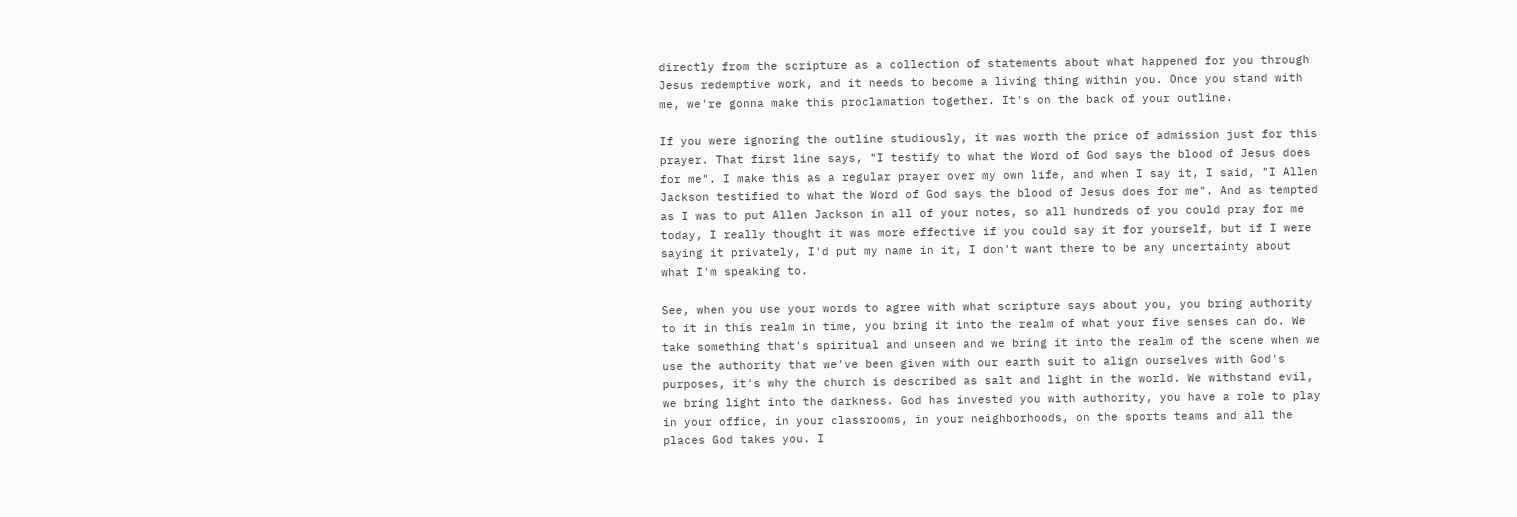directly from the scripture as a collection of statements about what happened for you through Jesus redemptive work, and it needs to become a living thing within you. Once you stand with me, we're gonna make this proclamation together. It's on the back of your outline.

If you were ignoring the outline studiously, it was worth the price of admission just for this prayer. That first line says, "I testify to what the Word of God says the blood of Jesus does for me". I make this as a regular prayer over my own life, and when I say it, I said, "I Allen Jackson testified to what the Word of God says the blood of Jesus does for me". And as tempted as I was to put Allen Jackson in all of your notes, so all hundreds of you could pray for me today, I really thought it was more effective if you could say it for yourself, but if I were saying it privately, I'd put my name in it, I don't want there to be any uncertainty about what I'm speaking to.

See, when you use your words to agree with what scripture says about you, you bring authority to it in this realm in time, you bring it into the realm of what your five senses can do. We take something that's spiritual and unseen and we bring it into the realm of the scene when we use the authority that we've been given with our earth suit to align ourselves with God's purposes, it's why the church is described as salt and light in the world. We withstand evil, we bring light into the darkness. God has invested you with authority, you have a role to play in your office, in your classrooms, in your neighborhoods, on the sports teams and all the places God takes you. I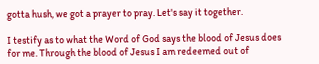gotta hush, we got a prayer to pray. Let's say it together.

I testify as to what the Word of God says the blood of Jesus does for me. Through the blood of Jesus I am redeemed out of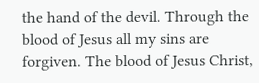the hand of the devil. Through the blood of Jesus all my sins are forgiven. The blood of Jesus Christ,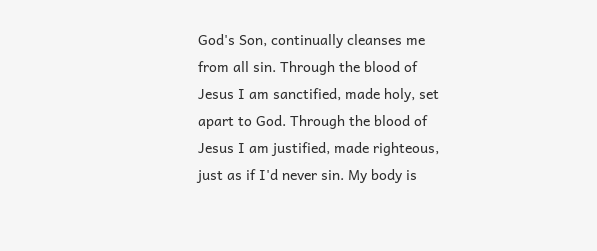God's Son, continually cleanses me from all sin. Through the blood of Jesus I am sanctified, made holy, set apart to God. Through the blood of Jesus I am justified, made righteous, just as if I'd never sin. My body is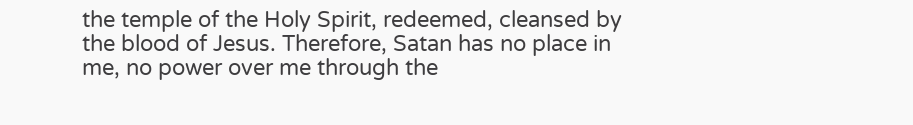the temple of the Holy Spirit, redeemed, cleansed by the blood of Jesus. Therefore, Satan has no place in me, no power over me through the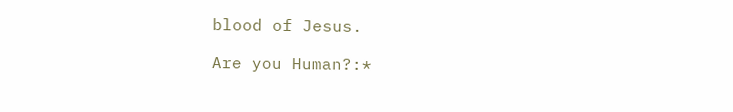blood of Jesus.

Are you Human?:*